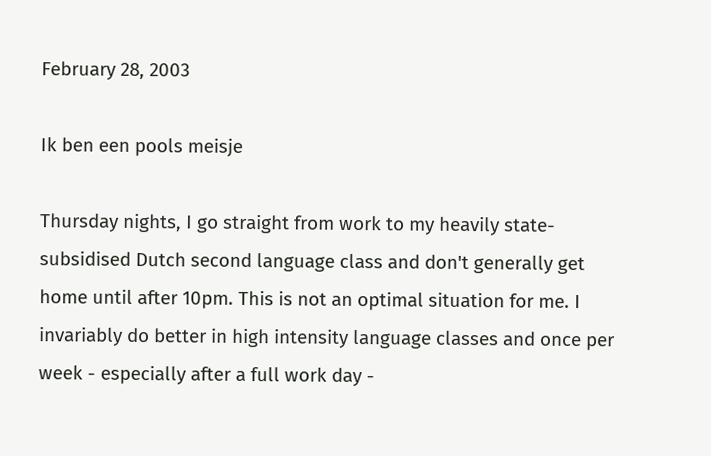February 28, 2003

Ik ben een pools meisje

Thursday nights, I go straight from work to my heavily state-subsidised Dutch second language class and don't generally get home until after 10pm. This is not an optimal situation for me. I invariably do better in high intensity language classes and once per week - especially after a full work day -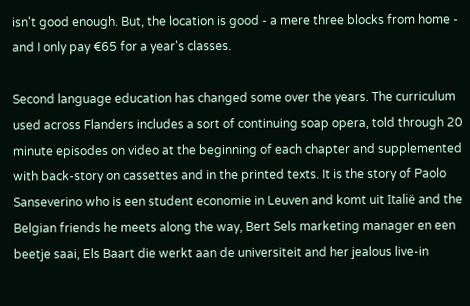isn't good enough. But, the location is good - a mere three blocks from home - and I only pay €65 for a year's classes.

Second language education has changed some over the years. The curriculum used across Flanders includes a sort of continuing soap opera, told through 20 minute episodes on video at the beginning of each chapter and supplemented with back-story on cassettes and in the printed texts. It is the story of Paolo Sanseverino who is een student economie in Leuven and komt uit Italië and the Belgian friends he meets along the way, Bert Sels marketing manager en een beetje saai, Els Baart die werkt aan de universiteit and her jealous live-in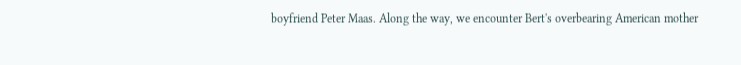boyfriend Peter Maas. Along the way, we encounter Bert's overbearing American mother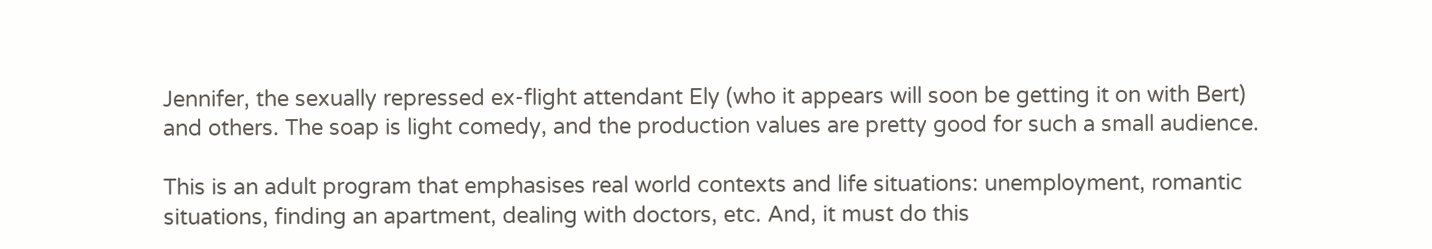Jennifer, the sexually repressed ex-flight attendant Ely (who it appears will soon be getting it on with Bert) and others. The soap is light comedy, and the production values are pretty good for such a small audience.

This is an adult program that emphasises real world contexts and life situations: unemployment, romantic situations, finding an apartment, dealing with doctors, etc. And, it must do this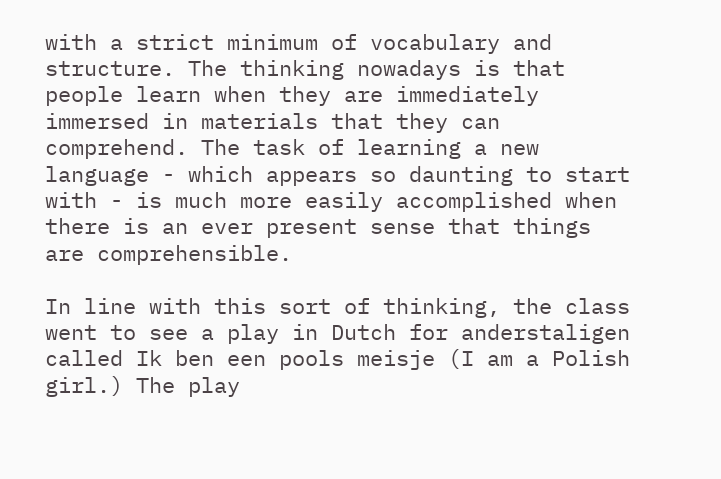with a strict minimum of vocabulary and structure. The thinking nowadays is that people learn when they are immediately immersed in materials that they can comprehend. The task of learning a new language - which appears so daunting to start with - is much more easily accomplished when there is an ever present sense that things are comprehensible.

In line with this sort of thinking, the class went to see a play in Dutch for anderstaligen called Ik ben een pools meisje (I am a Polish girl.) The play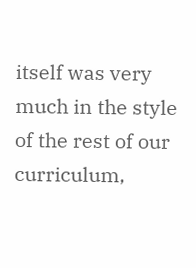itself was very much in the style of the rest of our curriculum,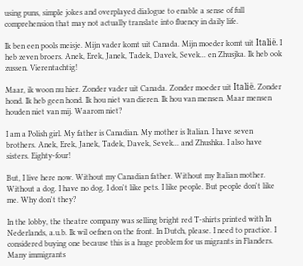using puns, simple jokes and overplayed dialogue to enable a sense of full comprehension that may not actually translate into fluency in daily life.

Ik ben een pools meisje. Mijn vader komt uit Canada. Mijn moeder komt uit Italië. I heb zeven broers. Anek, Erek, Janek, Tadek, Davek, Sevek... en Zhusjka. Ik heb ook zussen. Vierentachtig!

Maar, ik woon nu hier. Zonder vader uit Canada. Zonder moeder uit Italië. Zonder hond. Ik heb geen hond. Ik hou niet van dieren. Ik hou van mensen. Maar mensen houden niet van mij. Waarom niet?

I am a Polish girl. My father is Canadian. My mother is Italian. I have seven brothers. Anek, Erek, Janek, Tadek, Davek, Sevek... and Zhushka. I also have sisters. Eighty-four!

But, I live here now. Without my Canadian father. Without my Italian mother. Without a dog. I have no dog. I don't like pets. I like people. But people don't like me. Why don't they?

In the lobby, the theatre company was selling bright red T-shirts printed with In Nederlands, a.u.b. Ik wil oefnen on the front. In Dutch, please. I need to practice. I considered buying one because this is a huge problem for us migrants in Flanders. Many immigrants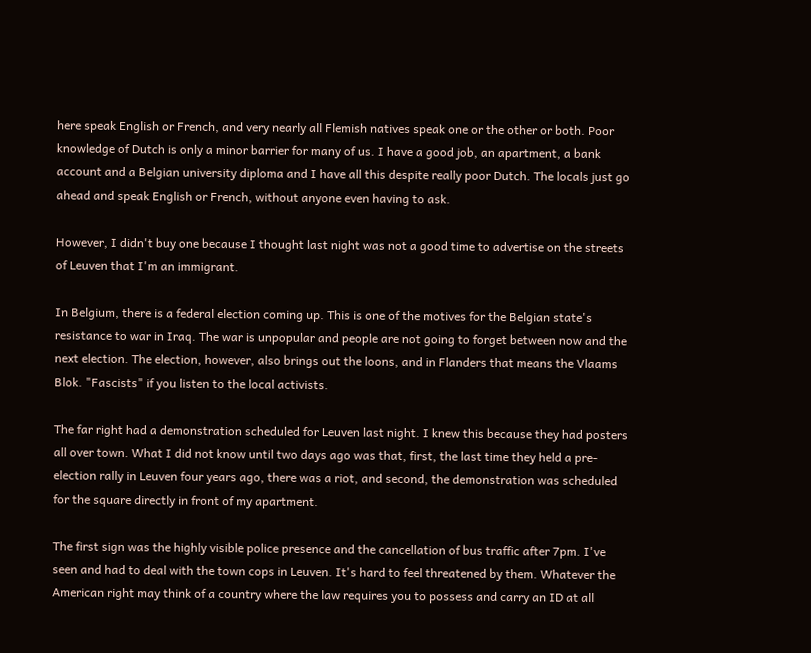here speak English or French, and very nearly all Flemish natives speak one or the other or both. Poor knowledge of Dutch is only a minor barrier for many of us. I have a good job, an apartment, a bank account and a Belgian university diploma and I have all this despite really poor Dutch. The locals just go ahead and speak English or French, without anyone even having to ask.

However, I didn't buy one because I thought last night was not a good time to advertise on the streets of Leuven that I'm an immigrant.

In Belgium, there is a federal election coming up. This is one of the motives for the Belgian state's resistance to war in Iraq. The war is unpopular and people are not going to forget between now and the next election. The election, however, also brings out the loons, and in Flanders that means the Vlaams Blok. "Fascists" if you listen to the local activists.

The far right had a demonstration scheduled for Leuven last night. I knew this because they had posters all over town. What I did not know until two days ago was that, first, the last time they held a pre-election rally in Leuven four years ago, there was a riot, and second, the demonstration was scheduled for the square directly in front of my apartment.

The first sign was the highly visible police presence and the cancellation of bus traffic after 7pm. I've seen and had to deal with the town cops in Leuven. It's hard to feel threatened by them. Whatever the American right may think of a country where the law requires you to possess and carry an ID at all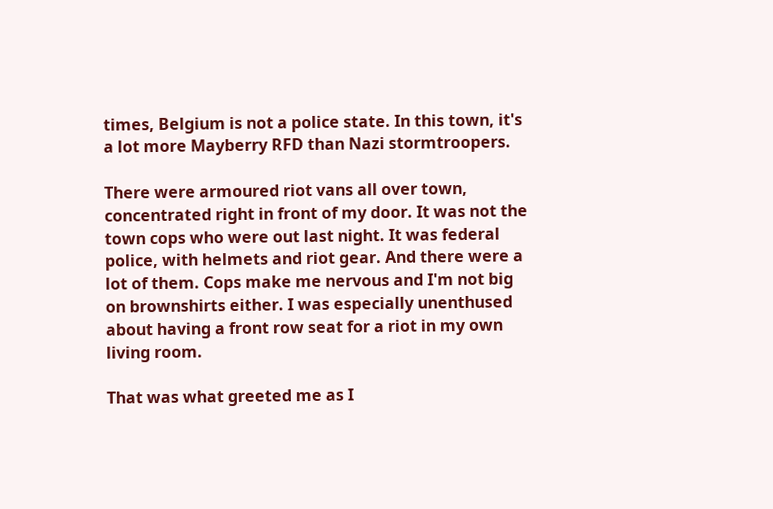times, Belgium is not a police state. In this town, it's a lot more Mayberry RFD than Nazi stormtroopers.

There were armoured riot vans all over town, concentrated right in front of my door. It was not the town cops who were out last night. It was federal police, with helmets and riot gear. And there were a lot of them. Cops make me nervous and I'm not big on brownshirts either. I was especially unenthused about having a front row seat for a riot in my own living room.

That was what greeted me as I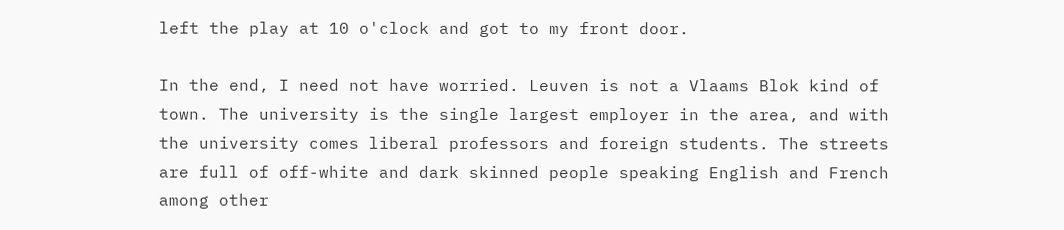left the play at 10 o'clock and got to my front door.

In the end, I need not have worried. Leuven is not a Vlaams Blok kind of town. The university is the single largest employer in the area, and with the university comes liberal professors and foreign students. The streets are full of off-white and dark skinned people speaking English and French among other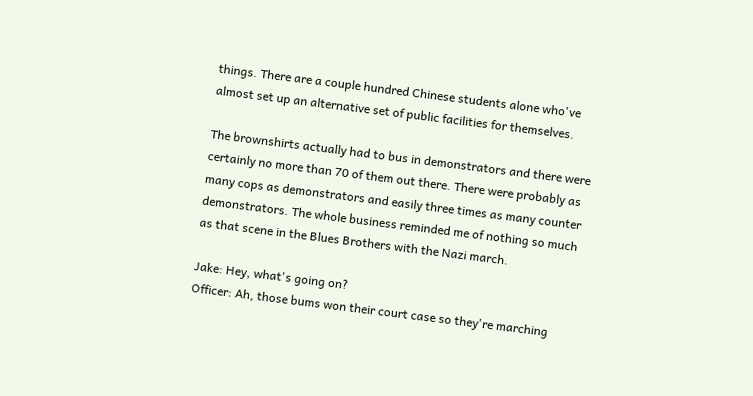things. There are a couple hundred Chinese students alone who've almost set up an alternative set of public facilities for themselves.

The brownshirts actually had to bus in demonstrators and there were certainly no more than 70 of them out there. There were probably as many cops as demonstrators and easily three times as many counter demonstrators. The whole business reminded me of nothing so much as that scene in the Blues Brothers with the Nazi march.

Jake: Hey, what's going on?
Officer: Ah, those bums won their court case so they're marching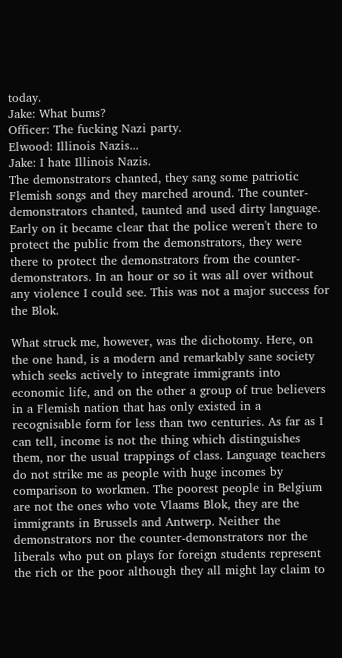today.
Jake: What bums?
Officer: The fucking Nazi party.
Elwood: Illinois Nazis...
Jake: I hate Illinois Nazis.
The demonstrators chanted, they sang some patriotic Flemish songs and they marched around. The counter-demonstrators chanted, taunted and used dirty language. Early on it became clear that the police weren't there to protect the public from the demonstrators, they were there to protect the demonstrators from the counter-demonstrators. In an hour or so it was all over without any violence I could see. This was not a major success for the Blok.

What struck me, however, was the dichotomy. Here, on the one hand, is a modern and remarkably sane society which seeks actively to integrate immigrants into economic life, and on the other a group of true believers in a Flemish nation that has only existed in a recognisable form for less than two centuries. As far as I can tell, income is not the thing which distinguishes them, nor the usual trappings of class. Language teachers do not strike me as people with huge incomes by comparison to workmen. The poorest people in Belgium are not the ones who vote Vlaams Blok, they are the immigrants in Brussels and Antwerp. Neither the demonstrators nor the counter-demonstrators nor the liberals who put on plays for foreign students represent the rich or the poor although they all might lay claim to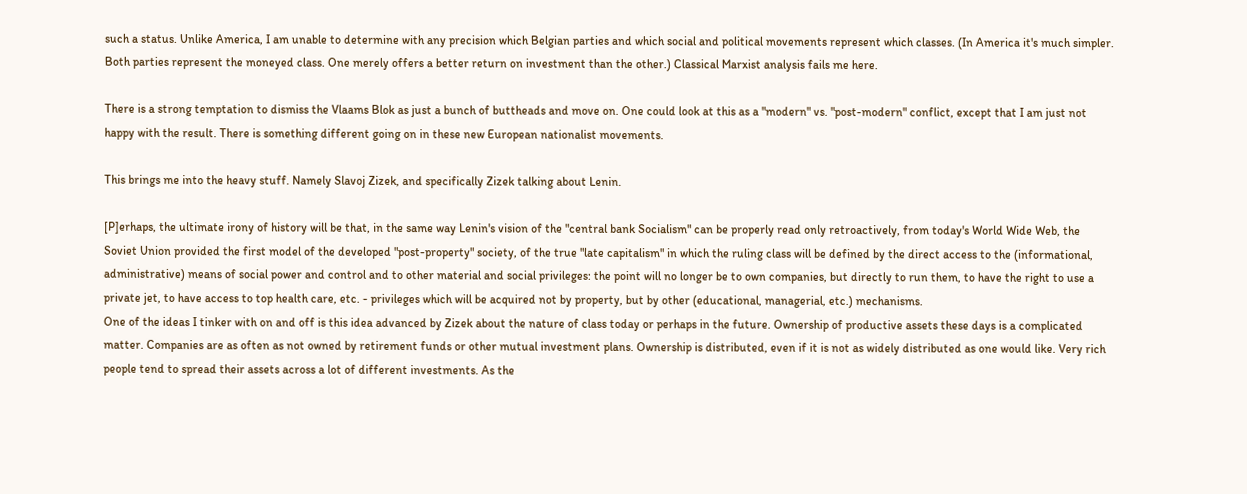such a status. Unlike America, I am unable to determine with any precision which Belgian parties and which social and political movements represent which classes. (In America it's much simpler. Both parties represent the moneyed class. One merely offers a better return on investment than the other.) Classical Marxist analysis fails me here.

There is a strong temptation to dismiss the Vlaams Blok as just a bunch of buttheads and move on. One could look at this as a "modern" vs. "post-modern" conflict, except that I am just not happy with the result. There is something different going on in these new European nationalist movements.

This brings me into the heavy stuff. Namely Slavoj Zizek, and specifically Zizek talking about Lenin.

[P]erhaps, the ultimate irony of history will be that, in the same way Lenin's vision of the "central bank Socialism" can be properly read only retroactively, from today's World Wide Web, the Soviet Union provided the first model of the developed "post-property" society, of the true "late capitalism" in which the ruling class will be defined by the direct access to the (informational, administrative) means of social power and control and to other material and social privileges: the point will no longer be to own companies, but directly to run them, to have the right to use a private jet, to have access to top health care, etc. - privileges which will be acquired not by property, but by other (educational, managerial, etc.) mechanisms.
One of the ideas I tinker with on and off is this idea advanced by Zizek about the nature of class today or perhaps in the future. Ownership of productive assets these days is a complicated matter. Companies are as often as not owned by retirement funds or other mutual investment plans. Ownership is distributed, even if it is not as widely distributed as one would like. Very rich people tend to spread their assets across a lot of different investments. As the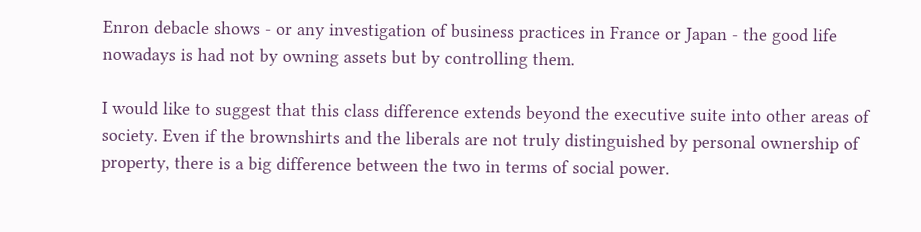Enron debacle shows - or any investigation of business practices in France or Japan - the good life nowadays is had not by owning assets but by controlling them.

I would like to suggest that this class difference extends beyond the executive suite into other areas of society. Even if the brownshirts and the liberals are not truly distinguished by personal ownership of property, there is a big difference between the two in terms of social power.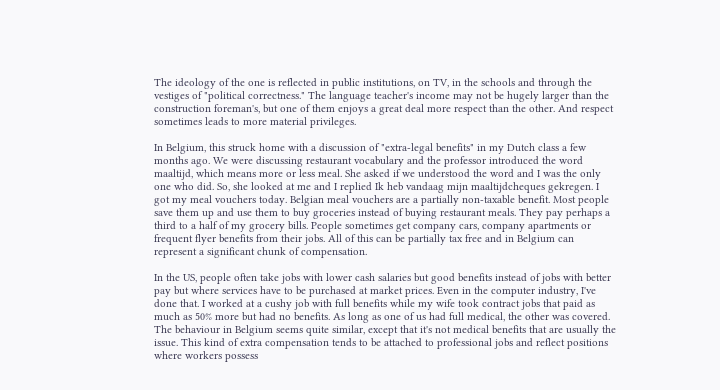The ideology of the one is reflected in public institutions, on TV, in the schools and through the vestiges of "political correctness." The language teacher's income may not be hugely larger than the construction foreman's, but one of them enjoys a great deal more respect than the other. And respect sometimes leads to more material privileges.

In Belgium, this struck home with a discussion of "extra-legal benefits" in my Dutch class a few months ago. We were discussing restaurant vocabulary and the professor introduced the word maaltijd, which means more or less meal. She asked if we understood the word and I was the only one who did. So, she looked at me and I replied Ik heb vandaag mijn maaltijdcheques gekregen. I got my meal vouchers today. Belgian meal vouchers are a partially non-taxable benefit. Most people save them up and use them to buy groceries instead of buying restaurant meals. They pay perhaps a third to a half of my grocery bills. People sometimes get company cars, company apartments or frequent flyer benefits from their jobs. All of this can be partially tax free and in Belgium can represent a significant chunk of compensation.

In the US, people often take jobs with lower cash salaries but good benefits instead of jobs with better pay but where services have to be purchased at market prices. Even in the computer industry, I've done that. I worked at a cushy job with full benefits while my wife took contract jobs that paid as much as 50% more but had no benefits. As long as one of us had full medical, the other was covered. The behaviour in Belgium seems quite similar, except that it's not medical benefits that are usually the issue. This kind of extra compensation tends to be attached to professional jobs and reflect positions where workers possess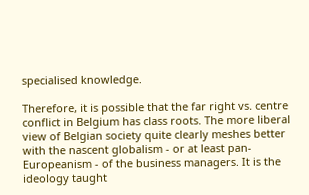specialised knowledge.

Therefore, it is possible that the far right vs. centre conflict in Belgium has class roots. The more liberal view of Belgian society quite clearly meshes better with the nascent globalism - or at least pan-Europeanism - of the business managers. It is the ideology taught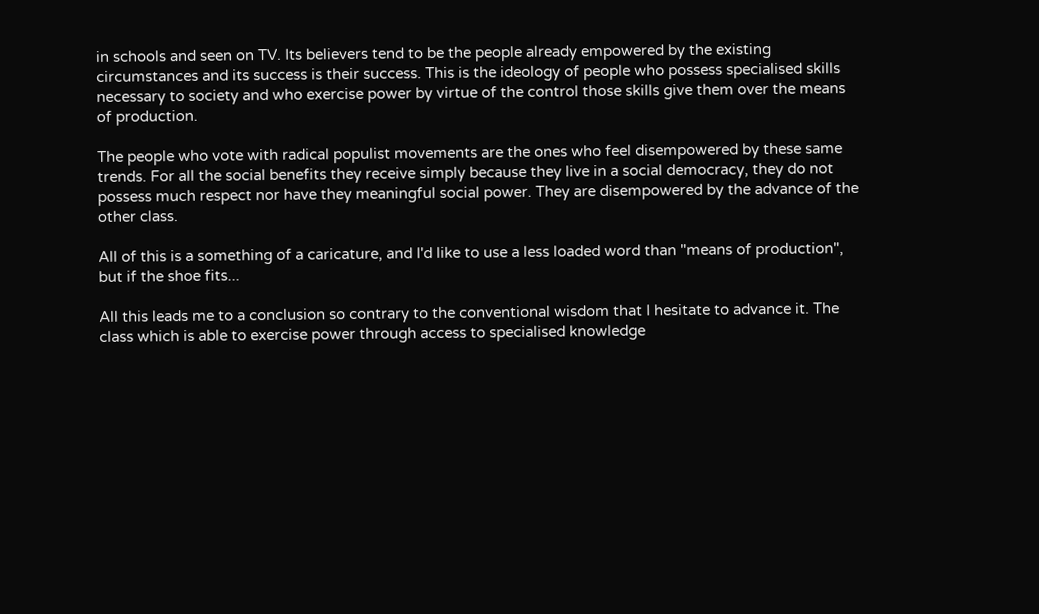in schools and seen on TV. Its believers tend to be the people already empowered by the existing circumstances and its success is their success. This is the ideology of people who possess specialised skills necessary to society and who exercise power by virtue of the control those skills give them over the means of production.

The people who vote with radical populist movements are the ones who feel disempowered by these same trends. For all the social benefits they receive simply because they live in a social democracy, they do not possess much respect nor have they meaningful social power. They are disempowered by the advance of the other class.

All of this is a something of a caricature, and I'd like to use a less loaded word than "means of production", but if the shoe fits...

All this leads me to a conclusion so contrary to the conventional wisdom that I hesitate to advance it. The class which is able to exercise power through access to specialised knowledge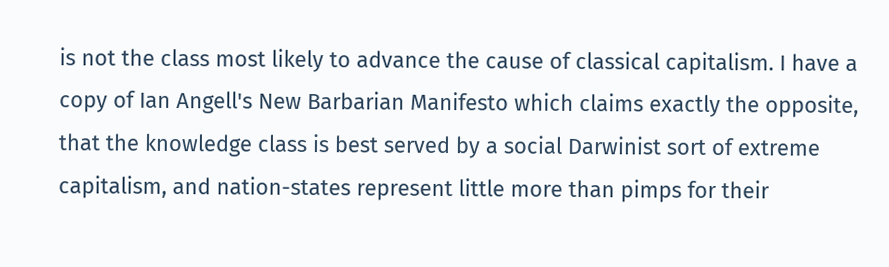is not the class most likely to advance the cause of classical capitalism. I have a copy of Ian Angell's New Barbarian Manifesto which claims exactly the opposite, that the knowledge class is best served by a social Darwinist sort of extreme capitalism, and nation-states represent little more than pimps for their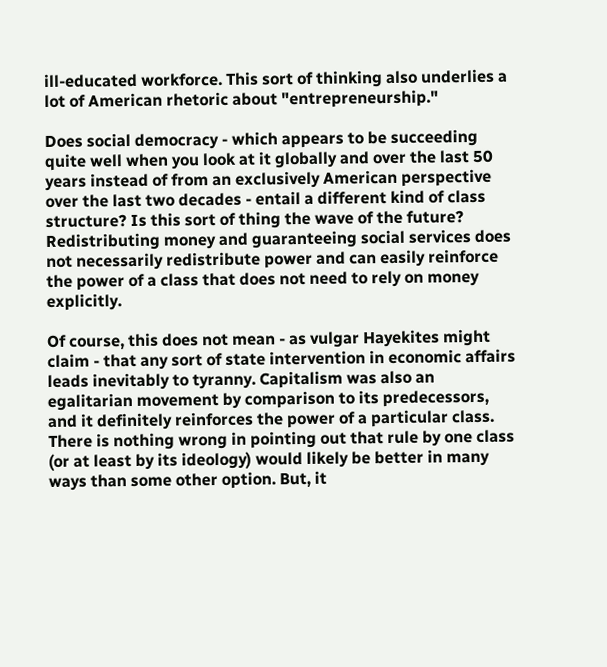ill-educated workforce. This sort of thinking also underlies a lot of American rhetoric about "entrepreneurship."

Does social democracy - which appears to be succeeding quite well when you look at it globally and over the last 50 years instead of from an exclusively American perspective over the last two decades - entail a different kind of class structure? Is this sort of thing the wave of the future? Redistributing money and guaranteeing social services does not necessarily redistribute power and can easily reinforce the power of a class that does not need to rely on money explicitly.

Of course, this does not mean - as vulgar Hayekites might claim - that any sort of state intervention in economic affairs leads inevitably to tyranny. Capitalism was also an egalitarian movement by comparison to its predecessors, and it definitely reinforces the power of a particular class. There is nothing wrong in pointing out that rule by one class (or at least by its ideology) would likely be better in many ways than some other option. But, it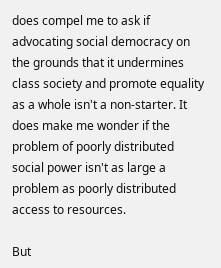does compel me to ask if advocating social democracy on the grounds that it undermines class society and promote equality as a whole isn't a non-starter. It does make me wonder if the problem of poorly distributed social power isn't as large a problem as poorly distributed access to resources.

But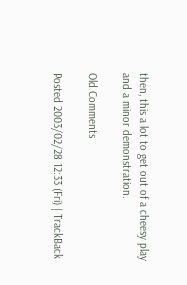then, this a lot to get out of a cheesy play and a minor demonstration.

Old Comments

Posted 2003/02/28 12:33 (Fri) | TrackBack